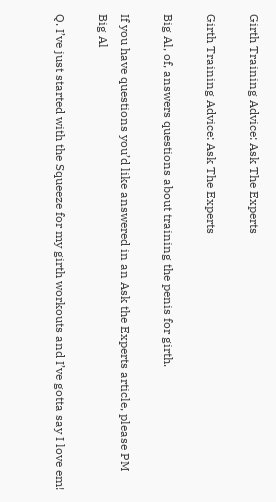Girth Training Advice: Ask The Experts

Girth Training Advice: Ask The Experts

Big Al, of, answers questions about training the penis for girth.

If you have questions you’d like answered in an Ask the Experts article, please PM Big Al

Q. I’ve just started with the Squeeze for my girth workouts and I’ve gotta say I love em!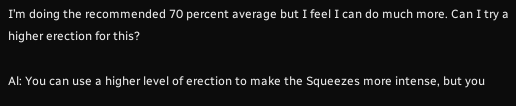I’m doing the recommended 70 percent average but I feel I can do much more. Can I try a higher erection for this?

Al: You can use a higher level of erection to make the Squeezes more intense, but you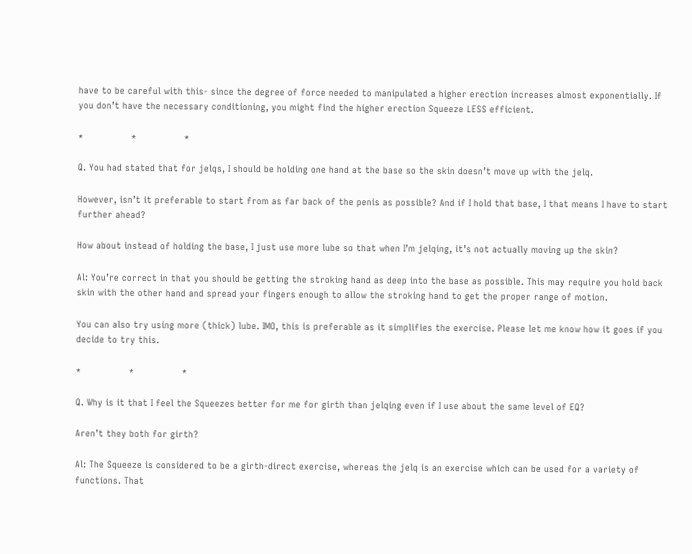have to be careful with this- since the degree of force needed to manipulated a higher erection increases almost exponentially. If you don’t have the necessary conditioning, you might find the higher erection Squeeze LESS efficient.

*                *                *

Q. You had stated that for jelqs, I should be holding one hand at the base so the skin doesn’t move up with the jelq.

However, isn’t it preferable to start from as far back of the penis as possible? And if I hold that base, I that means I have to start further ahead?

How about instead of holding the base, I just use more lube so that when I’m jelqing, it’s not actually moving up the skin?

Al: You’re correct in that you should be getting the stroking hand as deep into the base as possible. This may require you hold back skin with the other hand and spread your fingers enough to allow the stroking hand to get the proper range of motion.

You can also try using more (thick) lube. IMO, this is preferable as it simplifies the exercise. Please let me know how it goes if you decide to try this.

*                *                *

Q. Why is it that I feel the Squeezes better for me for girth than jelqing even if I use about the same level of EQ?

Aren’t they both for girth?

Al: The Squeeze is considered to be a girth-direct exercise, whereas the jelq is an exercise which can be used for a variety of functions. That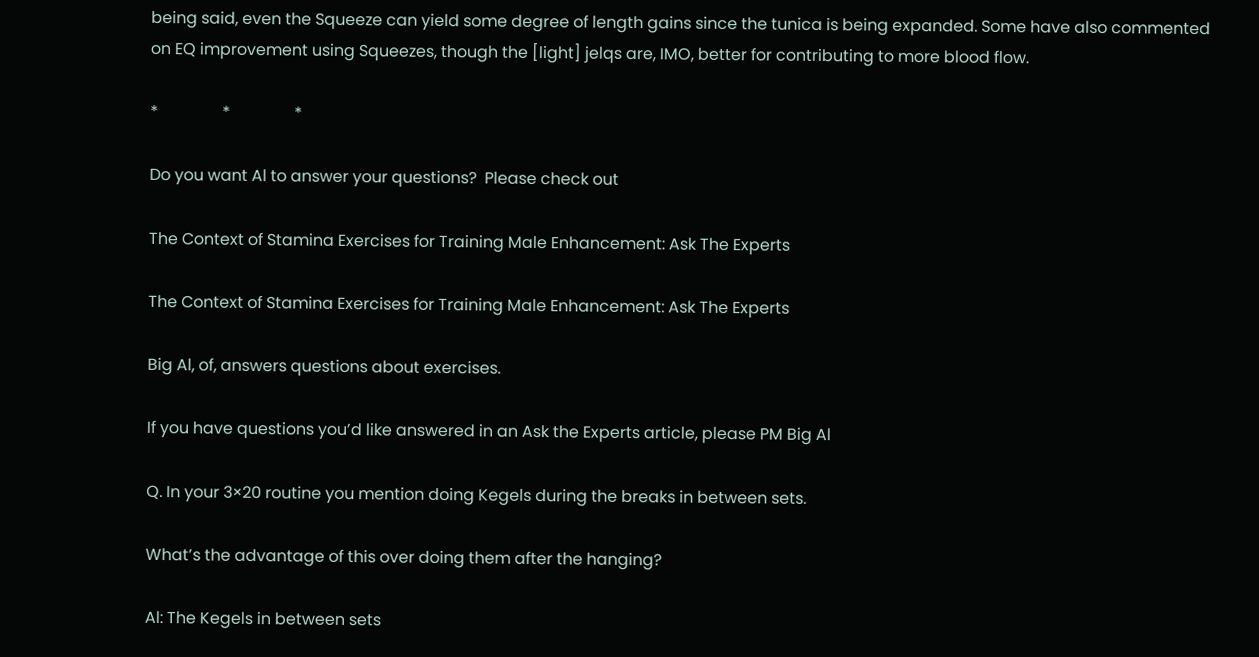being said, even the Squeeze can yield some degree of length gains since the tunica is being expanded. Some have also commented on EQ improvement using Squeezes, though the [light] jelqs are, IMO, better for contributing to more blood flow.

*                *                *

Do you want Al to answer your questions?  Please check out

The Context of Stamina Exercises for Training Male Enhancement: Ask The Experts

The Context of Stamina Exercises for Training Male Enhancement: Ask The Experts

Big Al, of, answers questions about exercises.

If you have questions you’d like answered in an Ask the Experts article, please PM Big Al

Q. In your 3×20 routine you mention doing Kegels during the breaks in between sets.

What’s the advantage of this over doing them after the hanging?

Al: The Kegels in between sets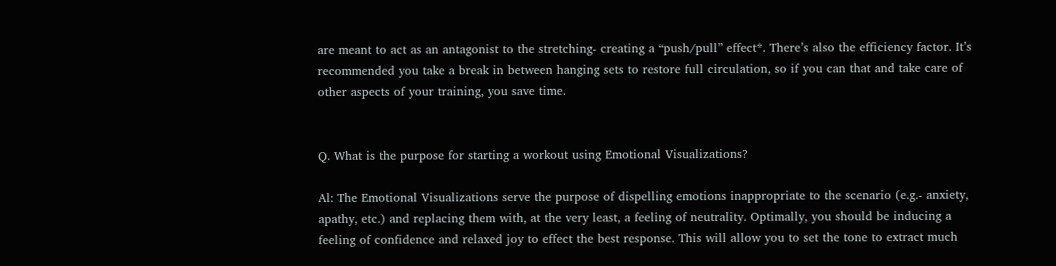are meant to act as an antagonist to the stretching- creating a “push/pull” effect*. There’s also the efficiency factor. It’s recommended you take a break in between hanging sets to restore full circulation, so if you can that and take care of other aspects of your training, you save time.


Q. What is the purpose for starting a workout using Emotional Visualizations?

Al: The Emotional Visualizations serve the purpose of dispelling emotions inappropriate to the scenario (e.g.- anxiety, apathy, etc.) and replacing them with, at the very least, a feeling of neutrality. Optimally, you should be inducing a feeling of confidence and relaxed joy to effect the best response. This will allow you to set the tone to extract much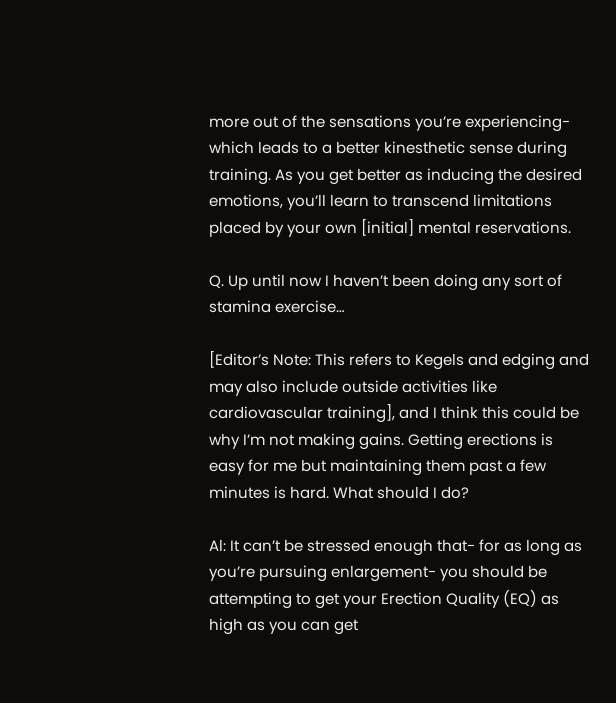more out of the sensations you’re experiencing- which leads to a better kinesthetic sense during training. As you get better as inducing the desired emotions, you’ll learn to transcend limitations placed by your own [initial] mental reservations.

Q. Up until now I haven’t been doing any sort of stamina exercise…

[Editor’s Note: This refers to Kegels and edging and may also include outside activities like cardiovascular training], and I think this could be why I’m not making gains. Getting erections is easy for me but maintaining them past a few minutes is hard. What should I do?

Al: It can’t be stressed enough that- for as long as you’re pursuing enlargement- you should be attempting to get your Erection Quality (EQ) as high as you can get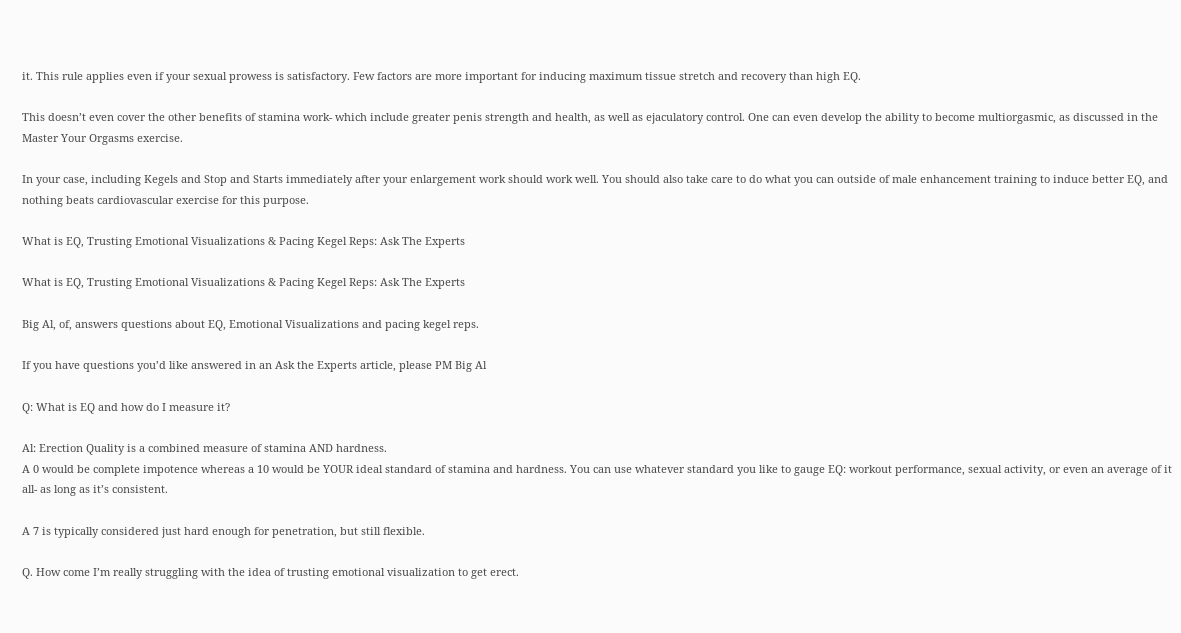it. This rule applies even if your sexual prowess is satisfactory. Few factors are more important for inducing maximum tissue stretch and recovery than high EQ.

This doesn’t even cover the other benefits of stamina work- which include greater penis strength and health, as well as ejaculatory control. One can even develop the ability to become multiorgasmic, as discussed in the Master Your Orgasms exercise.

In your case, including Kegels and Stop and Starts immediately after your enlargement work should work well. You should also take care to do what you can outside of male enhancement training to induce better EQ, and nothing beats cardiovascular exercise for this purpose.

What is EQ, Trusting Emotional Visualizations & Pacing Kegel Reps: Ask The Experts

What is EQ, Trusting Emotional Visualizations & Pacing Kegel Reps: Ask The Experts

Big Al, of, answers questions about EQ, Emotional Visualizations and pacing kegel reps.

If you have questions you’d like answered in an Ask the Experts article, please PM Big Al

Q: What is EQ and how do I measure it?

Al: Erection Quality is a combined measure of stamina AND hardness.
A 0 would be complete impotence whereas a 10 would be YOUR ideal standard of stamina and hardness. You can use whatever standard you like to gauge EQ: workout performance, sexual activity, or even an average of it all- as long as it’s consistent.

A 7 is typically considered just hard enough for penetration, but still flexible.

Q. How come I’m really struggling with the idea of trusting emotional visualization to get erect.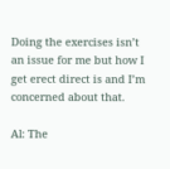Doing the exercises isn’t an issue for me but how I get erect direct is and I’m concerned about that.

Al: The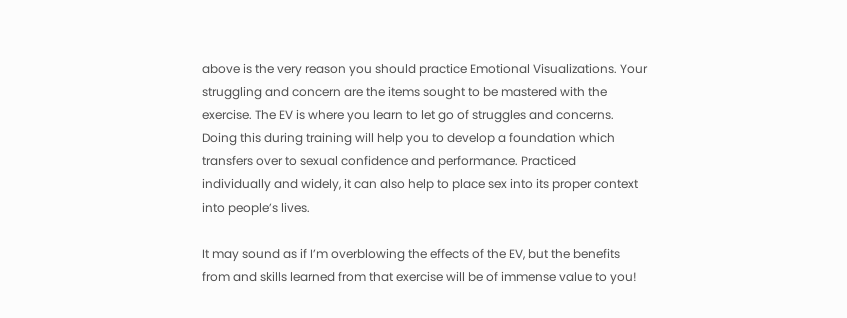above is the very reason you should practice Emotional Visualizations. Your struggling and concern are the items sought to be mastered with the exercise. The EV is where you learn to let go of struggles and concerns. Doing this during training will help you to develop a foundation which transfers over to sexual confidence and performance. Practiced individually and widely, it can also help to place sex into its proper context into people’s lives.

It may sound as if I’m overblowing the effects of the EV, but the benefits from and skills learned from that exercise will be of immense value to you!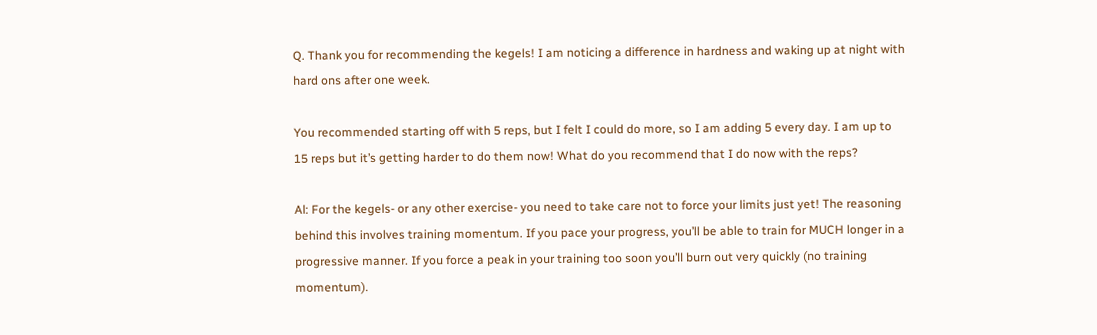Q. Thank you for recommending the kegels! I am noticing a difference in hardness and waking up at night with hard ons after one week.

You recommended starting off with 5 reps, but I felt I could do more, so I am adding 5 every day. I am up to 15 reps but it’s getting harder to do them now! What do you recommend that I do now with the reps?

Al: For the kegels- or any other exercise- you need to take care not to force your limits just yet! The reasoning behind this involves training momentum. If you pace your progress, you’ll be able to train for MUCH longer in a progressive manner. If you force a peak in your training too soon you’ll burn out very quickly (no training momentum).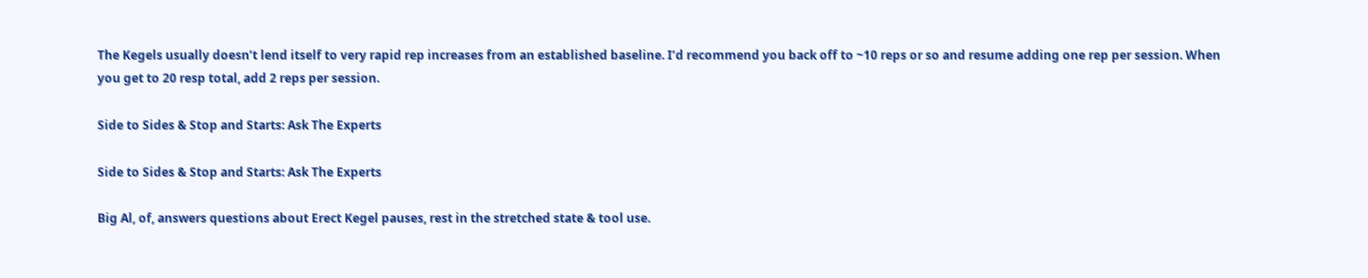The Kegels usually doesn’t lend itself to very rapid rep increases from an established baseline. I’d recommend you back off to ~10 reps or so and resume adding one rep per session. When you get to 20 resp total, add 2 reps per session.

Side to Sides & Stop and Starts: Ask The Experts

Side to Sides & Stop and Starts: Ask The Experts

Big Al, of, answers questions about Erect Kegel pauses, rest in the stretched state & tool use.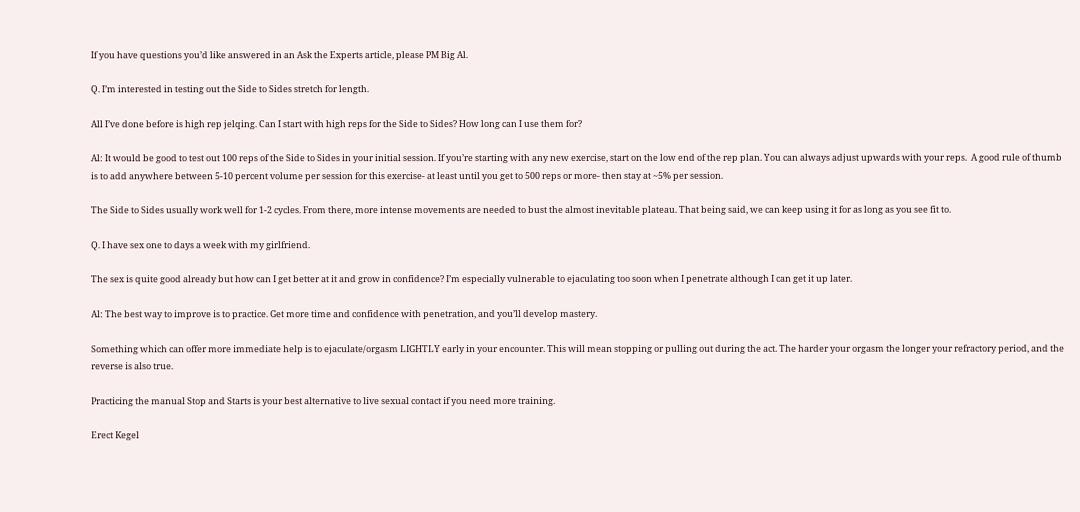If you have questions you’d like answered in an Ask the Experts article, please PM Big Al.

Q. I’m interested in testing out the Side to Sides stretch for length.

All I’ve done before is high rep jelqing. Can I start with high reps for the Side to Sides? How long can I use them for?

Al: It would be good to test out 100 reps of the Side to Sides in your initial session. If you’re starting with any new exercise, start on the low end of the rep plan. You can always adjust upwards with your reps.  A good rule of thumb is to add anywhere between 5-10 percent volume per session for this exercise- at least until you get to 500 reps or more- then stay at ~5% per session.

The Side to Sides usually work well for 1-2 cycles. From there, more intense movements are needed to bust the almost inevitable plateau. That being said, we can keep using it for as long as you see fit to.

Q. I have sex one to days a week with my girlfriend.

The sex is quite good already but how can I get better at it and grow in confidence? I’m especially vulnerable to ejaculating too soon when I penetrate although I can get it up later.

Al: The best way to improve is to practice. Get more time and confidence with penetration, and you’ll develop mastery.

Something which can offer more immediate help is to ejaculate/orgasm LIGHTLY early in your encounter. This will mean stopping or pulling out during the act. The harder your orgasm the longer your refractory period, and the reverse is also true.

Practicing the manual Stop and Starts is your best alternative to live sexual contact if you need more training.

Erect Kegel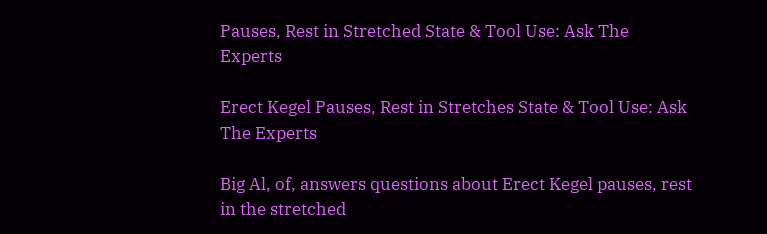Pauses, Rest in Stretched State & Tool Use: Ask The Experts

Erect Kegel Pauses, Rest in Stretches State & Tool Use: Ask The Experts

Big Al, of, answers questions about Erect Kegel pauses, rest in the stretched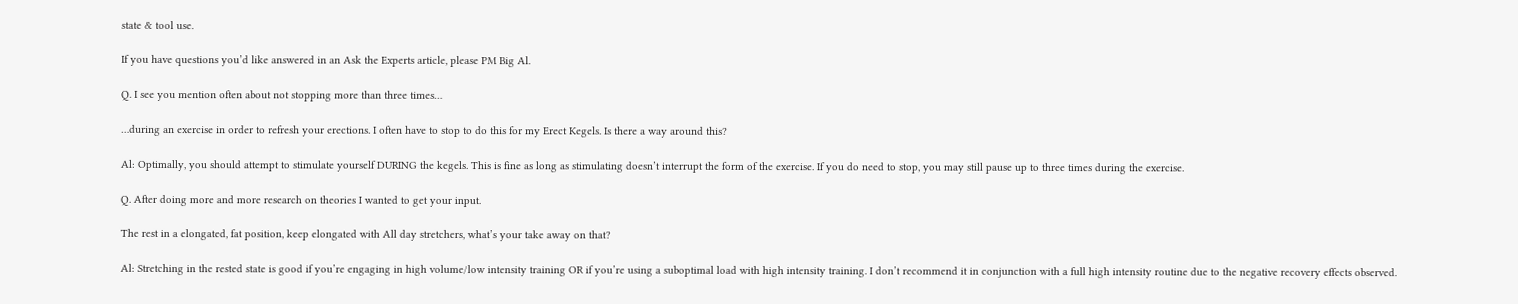state & tool use.

If you have questions you’d like answered in an Ask the Experts article, please PM Big Al.

Q. I see you mention often about not stopping more than three times…

…during an exercise in order to refresh your erections. I often have to stop to do this for my Erect Kegels. Is there a way around this?

Al: Optimally, you should attempt to stimulate yourself DURING the kegels. This is fine as long as stimulating doesn’t interrupt the form of the exercise. If you do need to stop, you may still pause up to three times during the exercise.

Q. After doing more and more research on theories I wanted to get your input.

The rest in a elongated, fat position, keep elongated with All day stretchers, what’s your take away on that?

Al: Stretching in the rested state is good if you’re engaging in high volume/low intensity training OR if you’re using a suboptimal load with high intensity training. I don’t recommend it in conjunction with a full high intensity routine due to the negative recovery effects observed.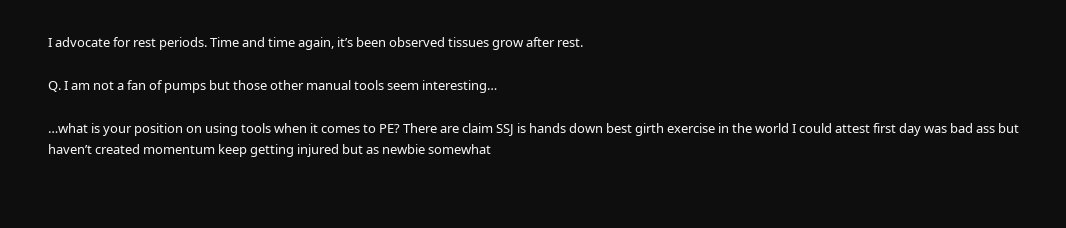I advocate for rest periods. Time and time again, it’s been observed tissues grow after rest.

Q. I am not a fan of pumps but those other manual tools seem interesting…

…what is your position on using tools when it comes to PE? There are claim SSJ is hands down best girth exercise in the world I could attest first day was bad ass but haven’t created momentum keep getting injured but as newbie somewhat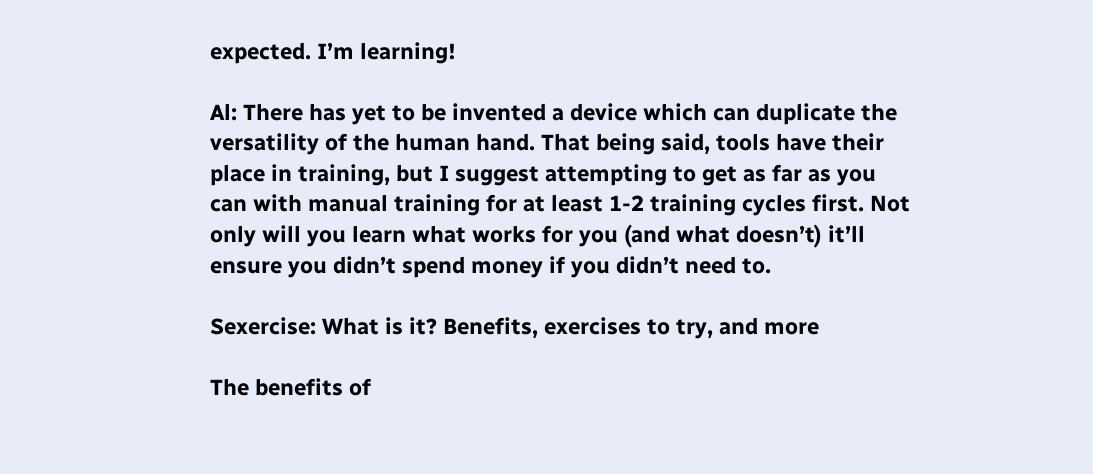expected. I’m learning!

Al: There has yet to be invented a device which can duplicate the versatility of the human hand. That being said, tools have their place in training, but I suggest attempting to get as far as you can with manual training for at least 1-2 training cycles first. Not only will you learn what works for you (and what doesn’t) it’ll ensure you didn’t spend money if you didn’t need to.

Sexercise: What is it? Benefits, exercises to try, and more

The benefits of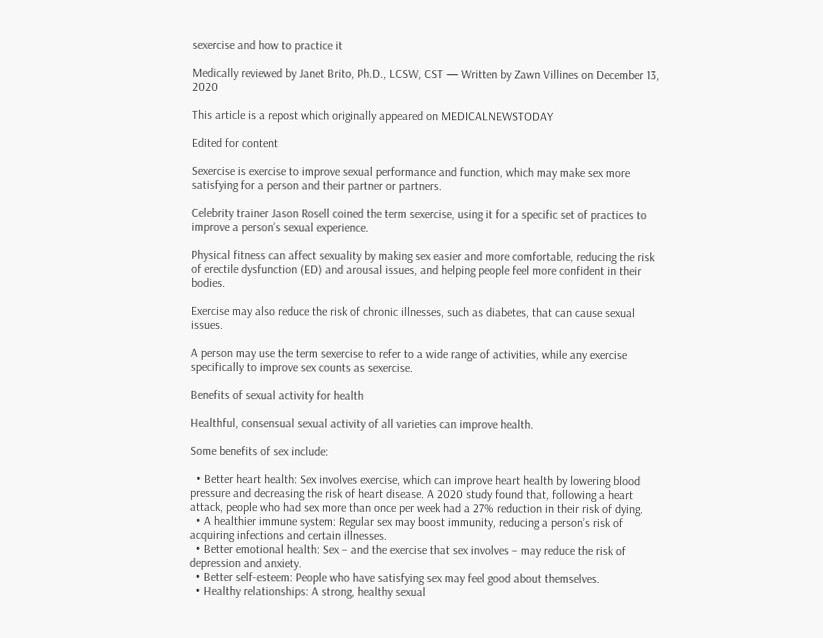sexercise and how to practice it

Medically reviewed by Janet Brito, Ph.D., LCSW, CST — Written by Zawn Villines on December 13, 2020

This article is a repost which originally appeared on MEDICALNEWSTODAY

Edited for content

Sexercise is exercise to improve sexual performance and function, which may make sex more satisfying for a person and their partner or partners.

Celebrity trainer Jason Rosell coined the term sexercise, using it for a specific set of practices to improve a person’s sexual experience.

Physical fitness can affect sexuality by making sex easier and more comfortable, reducing the risk of erectile dysfunction (ED) and arousal issues, and helping people feel more confident in their bodies.

Exercise may also reduce the risk of chronic illnesses, such as diabetes, that can cause sexual issues.

A person may use the term sexercise to refer to a wide range of activities, while any exercise specifically to improve sex counts as sexercise.

Benefits of sexual activity for health

Healthful, consensual sexual activity of all varieties can improve health.

Some benefits of sex include:

  • Better heart health: Sex involves exercise, which can improve heart health by lowering blood pressure and decreasing the risk of heart disease. A 2020 study found that, following a heart attack, people who had sex more than once per week had a 27% reduction in their risk of dying.
  • A healthier immune system: Regular sex may boost immunity, reducing a person’s risk of acquiring infections and certain illnesses.
  • Better emotional health: Sex – and the exercise that sex involves – may reduce the risk of depression and anxiety.
  • Better self-esteem: People who have satisfying sex may feel good about themselves.
  • Healthy relationships: A strong, healthy sexual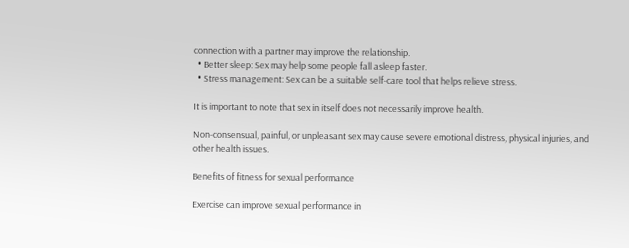connection with a partner may improve the relationship.
  • Better sleep: Sex may help some people fall asleep faster.
  • Stress management: Sex can be a suitable self-care tool that helps relieve stress.

It is important to note that sex in itself does not necessarily improve health.

Non-consensual, painful, or unpleasant sex may cause severe emotional distress, physical injuries, and other health issues.

Benefits of fitness for sexual performance

Exercise can improve sexual performance in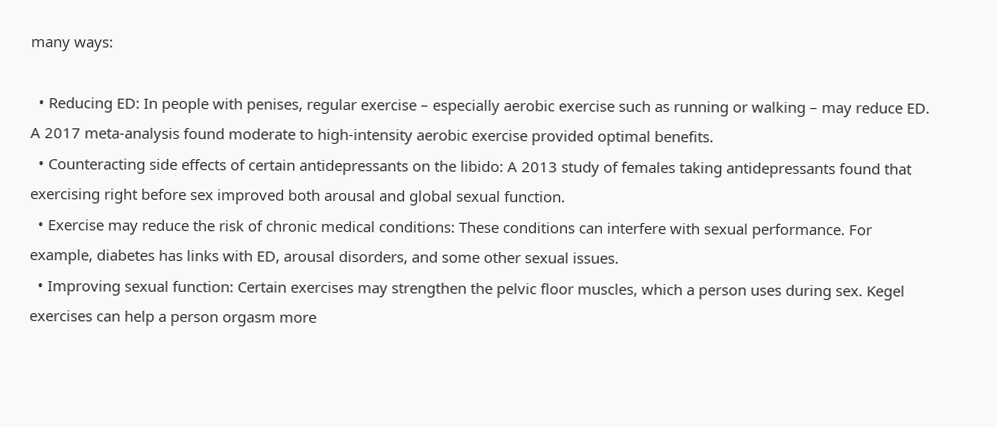many ways:

  • Reducing ED: In people with penises, regular exercise – especially aerobic exercise such as running or walking – may reduce ED. A 2017 meta-analysis found moderate to high-intensity aerobic exercise provided optimal benefits.
  • Counteracting side effects of certain antidepressants on the libido: A 2013 study of females taking antidepressants found that exercising right before sex improved both arousal and global sexual function.
  • Exercise may reduce the risk of chronic medical conditions: These conditions can interfere with sexual performance. For example, diabetes has links with ED, arousal disorders, and some other sexual issues.
  • Improving sexual function: Certain exercises may strengthen the pelvic floor muscles, which a person uses during sex. Kegel exercises can help a person orgasm more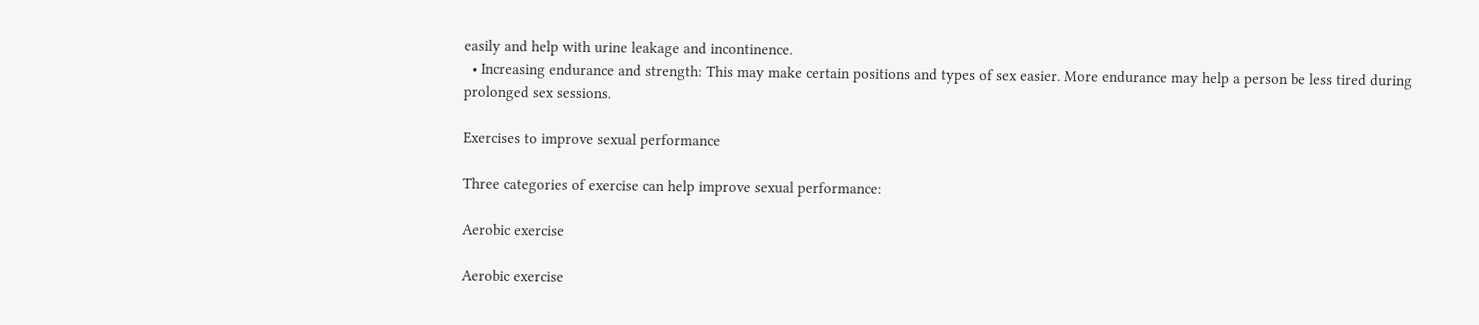easily and help with urine leakage and incontinence.
  • Increasing endurance and strength: This may make certain positions and types of sex easier. More endurance may help a person be less tired during prolonged sex sessions.

Exercises to improve sexual performance

Three categories of exercise can help improve sexual performance:

Aerobic exercise

Aerobic exercise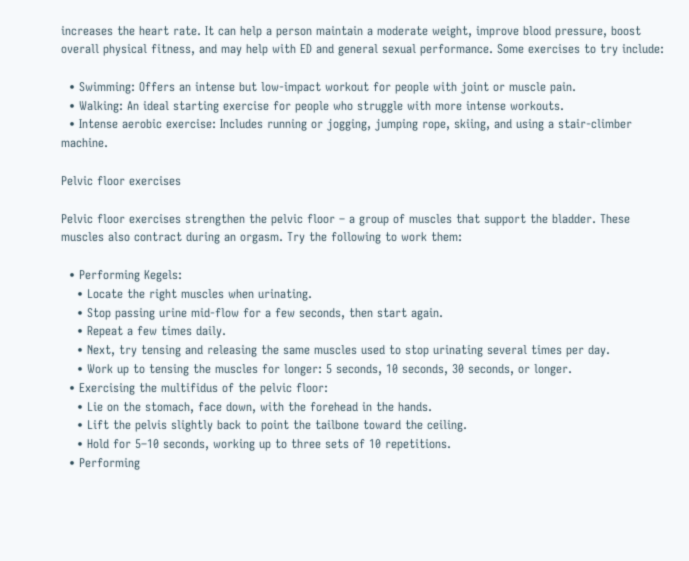increases the heart rate. It can help a person maintain a moderate weight, improve blood pressure, boost overall physical fitness, and may help with ED and general sexual performance. Some exercises to try include:

  • Swimming: Offers an intense but low-impact workout for people with joint or muscle pain.
  • Walking: An ideal starting exercise for people who struggle with more intense workouts.
  • Intense aerobic exercise: Includes running or jogging, jumping rope, skiing, and using a stair-climber machine.

Pelvic floor exercises

Pelvic floor exercises strengthen the pelvic floor – a group of muscles that support the bladder. These muscles also contract during an orgasm. Try the following to work them:

  • Performing Kegels:
    • Locate the right muscles when urinating.
    • Stop passing urine mid-flow for a few seconds, then start again.
    • Repeat a few times daily.
    • Next, try tensing and releasing the same muscles used to stop urinating several times per day.
    • Work up to tensing the muscles for longer: 5 seconds, 10 seconds, 30 seconds, or longer.
  • Exercising the multifidus of the pelvic floor:
    • Lie on the stomach, face down, with the forehead in the hands.
    • Lift the pelvis slightly back to point the tailbone toward the ceiling.
    • Hold for 5–10 seconds, working up to three sets of 10 repetitions.
  • Performing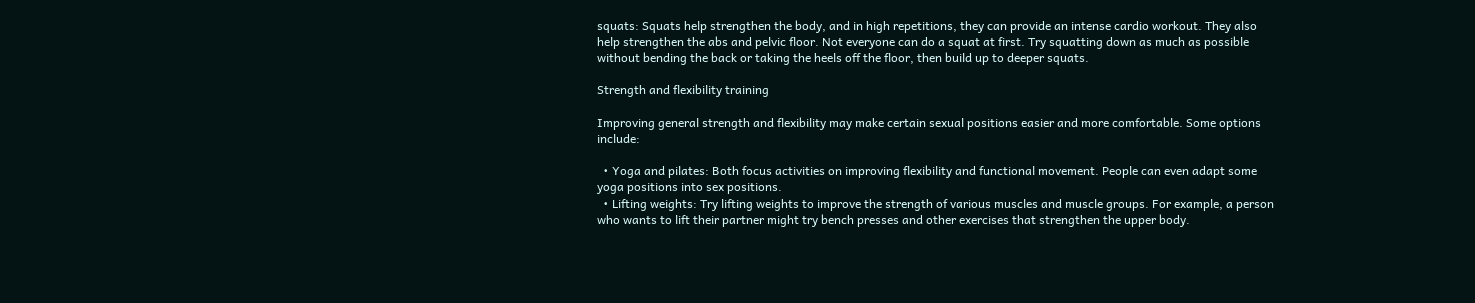squats: Squats help strengthen the body, and in high repetitions, they can provide an intense cardio workout. They also help strengthen the abs and pelvic floor. Not everyone can do a squat at first. Try squatting down as much as possible without bending the back or taking the heels off the floor, then build up to deeper squats.

Strength and flexibility training

Improving general strength and flexibility may make certain sexual positions easier and more comfortable. Some options include:

  • Yoga and pilates: Both focus activities on improving flexibility and functional movement. People can even adapt some yoga positions into sex positions.
  • Lifting weights: Try lifting weights to improve the strength of various muscles and muscle groups. For example, a person who wants to lift their partner might try bench presses and other exercises that strengthen the upper body.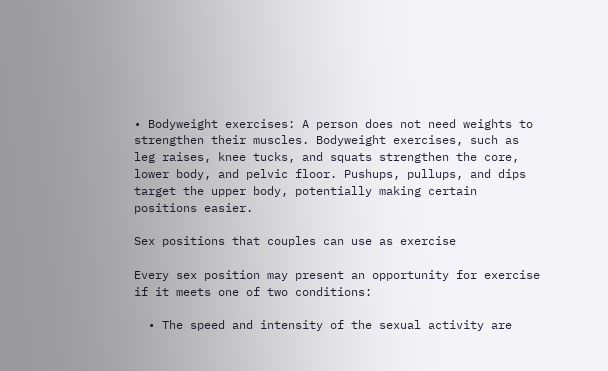• Bodyweight exercises: A person does not need weights to strengthen their muscles. Bodyweight exercises, such as leg raises, knee tucks, and squats strengthen the core, lower body, and pelvic floor. Pushups, pullups, and dips target the upper body, potentially making certain positions easier.

Sex positions that couples can use as exercise

Every sex position may present an opportunity for exercise if it meets one of two conditions:

  • The speed and intensity of the sexual activity are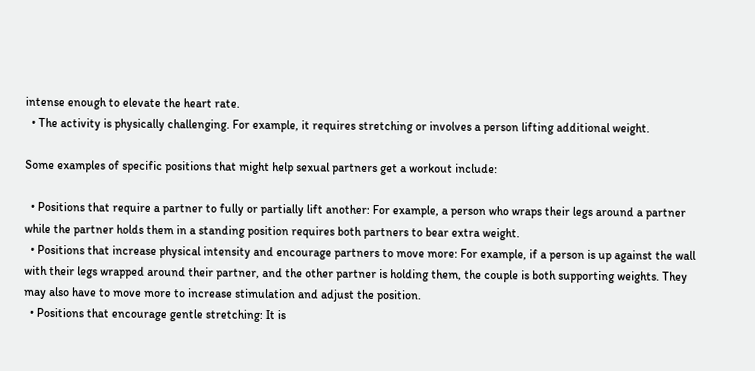intense enough to elevate the heart rate.
  • The activity is physically challenging. For example, it requires stretching or involves a person lifting additional weight.

Some examples of specific positions that might help sexual partners get a workout include:

  • Positions that require a partner to fully or partially lift another: For example, a person who wraps their legs around a partner while the partner holds them in a standing position requires both partners to bear extra weight.
  • Positions that increase physical intensity and encourage partners to move more: For example, if a person is up against the wall with their legs wrapped around their partner, and the other partner is holding them, the couple is both supporting weights. They may also have to move more to increase stimulation and adjust the position.
  • Positions that encourage gentle stretching: It is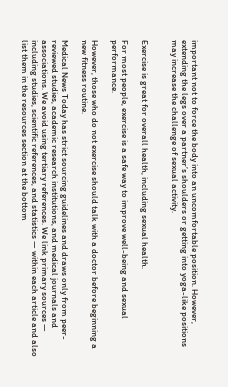important not to force the body into an uncomfortable position. However, extending the legs over a partner’s shoulders or getting into yoga-like positions may increase the challenge of sexual activity.


Exercise is great for overall health, including sexual health.

For most people, exercise is a safe way to improve well-being and sexual performance.

However, those who do not exercise should talk with a doctor before beginning a new fitness routine.

Medical News Today has strict sourcing guidelines and draws only from peer-reviewed studies, academic research institutions, and medical journals and associations. We avoid using tertiary references. We link primary sources — including studies, scientific references, and statistics — within each article and also list them in the resources section at the bottom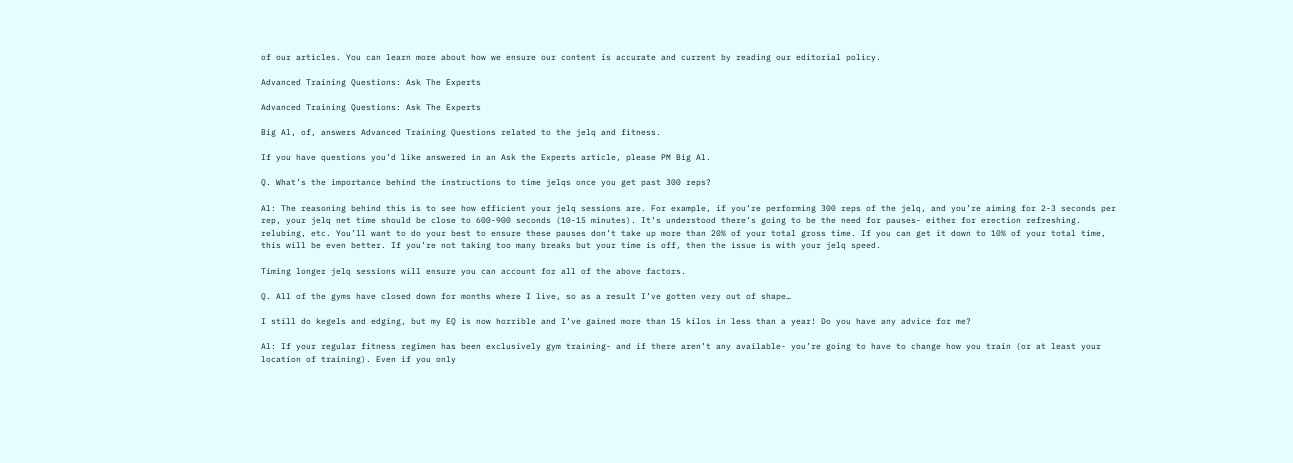of our articles. You can learn more about how we ensure our content is accurate and current by reading our editorial policy.

Advanced Training Questions: Ask The Experts

Advanced Training Questions: Ask The Experts

Big Al, of, answers Advanced Training Questions related to the jelq and fitness.

If you have questions you’d like answered in an Ask the Experts article, please PM Big Al.

Q. What’s the importance behind the instructions to time jelqs once you get past 300 reps?

Al: The reasoning behind this is to see how efficient your jelq sessions are. For example, if you’re performing 300 reps of the jelq, and you’re aiming for 2-3 seconds per rep, your jelq net time should be close to 600-900 seconds (10-15 minutes). It’s understood there’s going to be the need for pauses- either for erection refreshing. relubing, etc. You’ll want to do your best to ensure these pauses don’t take up more than 20% of your total gross time. If you can get it down to 10% of your total time, this will be even better. If you’re not taking too many breaks but your time is off, then the issue is with your jelq speed.

Timing longer jelq sessions will ensure you can account for all of the above factors.

Q. All of the gyms have closed down for months where I live, so as a result I’ve gotten very out of shape…

I still do kegels and edging, but my EQ is now horrible and I’ve gained more than 15 kilos in less than a year! Do you have any advice for me?

Al: If your regular fitness regimen has been exclusively gym training- and if there aren’t any available- you’re going to have to change how you train (or at least your location of training). Even if you only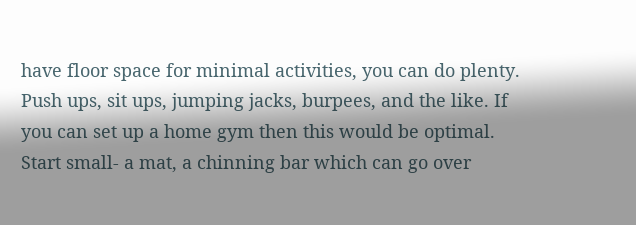have floor space for minimal activities, you can do plenty. Push ups, sit ups, jumping jacks, burpees, and the like. If you can set up a home gym then this would be optimal. Start small- a mat, a chinning bar which can go over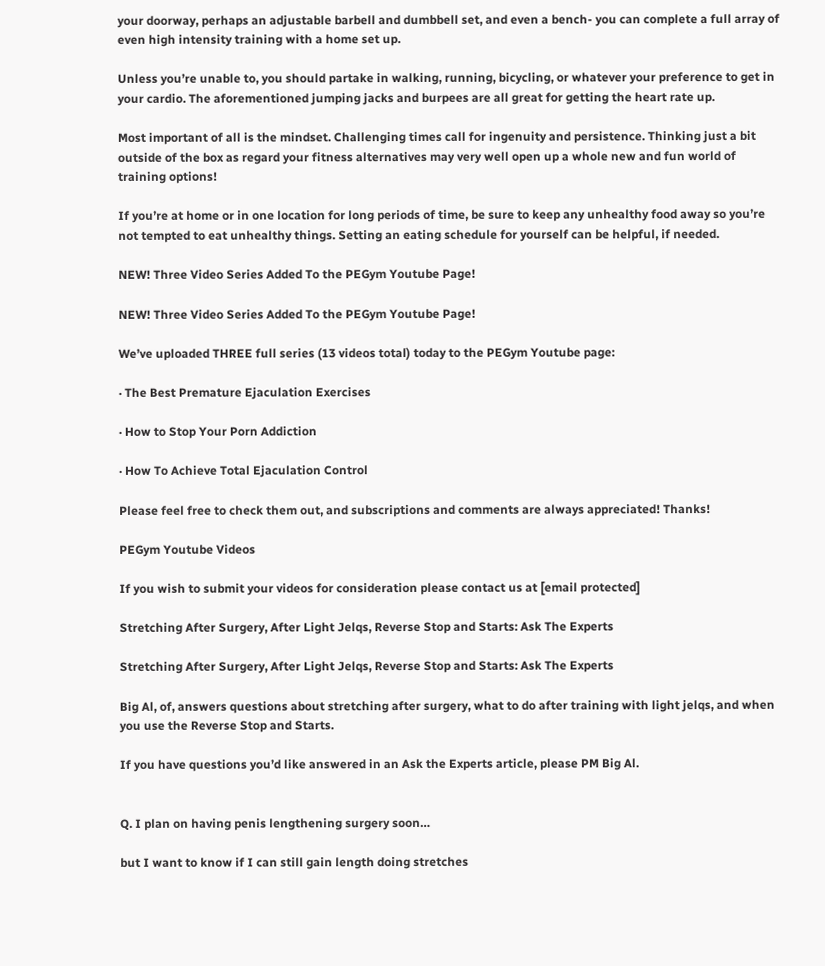your doorway, perhaps an adjustable barbell and dumbbell set, and even a bench- you can complete a full array of even high intensity training with a home set up.

Unless you’re unable to, you should partake in walking, running, bicycling, or whatever your preference to get in your cardio. The aforementioned jumping jacks and burpees are all great for getting the heart rate up.

Most important of all is the mindset. Challenging times call for ingenuity and persistence. Thinking just a bit outside of the box as regard your fitness alternatives may very well open up a whole new and fun world of training options!

If you’re at home or in one location for long periods of time, be sure to keep any unhealthy food away so you’re not tempted to eat unhealthy things. Setting an eating schedule for yourself can be helpful, if needed.

NEW! Three Video Series Added To the PEGym Youtube Page!

NEW! Three Video Series Added To the PEGym Youtube Page!

We’ve uploaded THREE full series (13 videos total) today to the PEGym Youtube page:

· The Best Premature Ejaculation Exercises

· How to Stop Your Porn Addiction

· How To Achieve Total Ejaculation Control

Please feel free to check them out, and subscriptions and comments are always appreciated! Thanks!

PEGym Youtube Videos

If you wish to submit your videos for consideration please contact us at [email protected]

Stretching After Surgery, After Light Jelqs, Reverse Stop and Starts: Ask The Experts

Stretching After Surgery, After Light Jelqs, Reverse Stop and Starts: Ask The Experts

Big Al, of, answers questions about stretching after surgery, what to do after training with light jelqs, and when you use the Reverse Stop and Starts.

If you have questions you’d like answered in an Ask the Experts article, please PM Big Al.


Q. I plan on having penis lengthening surgery soon…

but I want to know if I can still gain length doing stretches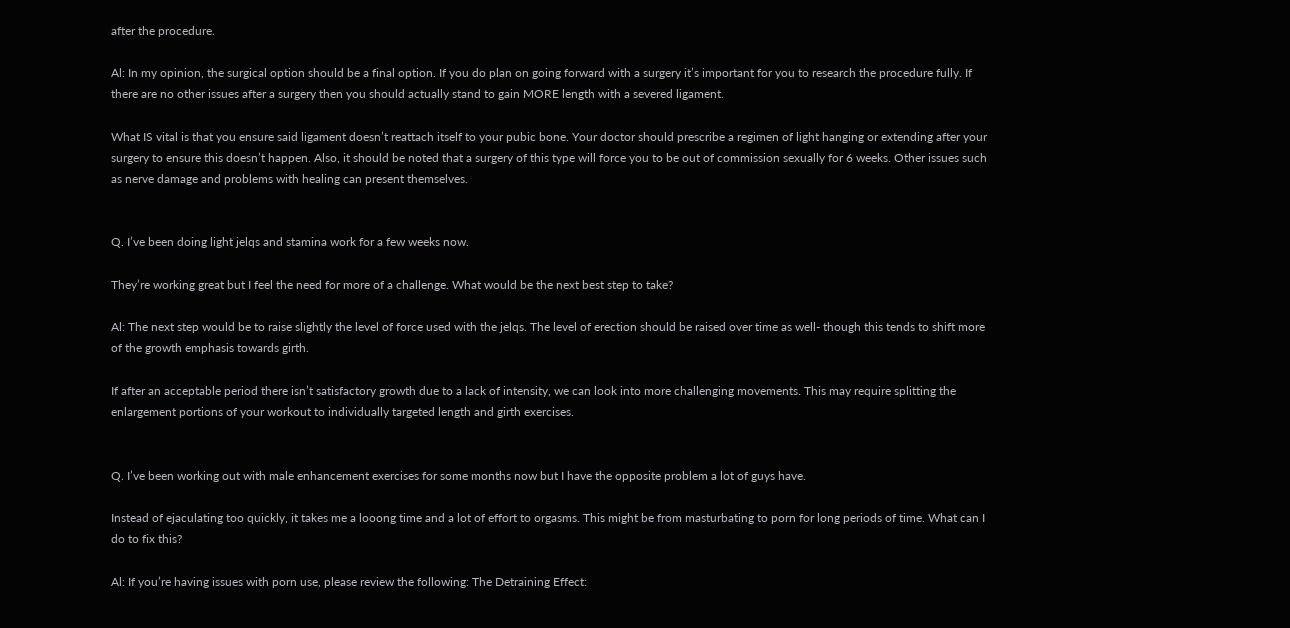after the procedure.

Al: In my opinion, the surgical option should be a final option. If you do plan on going forward with a surgery it’s important for you to research the procedure fully. If there are no other issues after a surgery then you should actually stand to gain MORE length with a severed ligament.

What IS vital is that you ensure said ligament doesn’t reattach itself to your pubic bone. Your doctor should prescribe a regimen of light hanging or extending after your surgery to ensure this doesn’t happen. Also, it should be noted that a surgery of this type will force you to be out of commission sexually for 6 weeks. Other issues such as nerve damage and problems with healing can present themselves.


Q. I’ve been doing light jelqs and stamina work for a few weeks now.

They’re working great but I feel the need for more of a challenge. What would be the next best step to take?

Al: The next step would be to raise slightly the level of force used with the jelqs. The level of erection should be raised over time as well- though this tends to shift more of the growth emphasis towards girth.

If after an acceptable period there isn’t satisfactory growth due to a lack of intensity, we can look into more challenging movements. This may require splitting the enlargement portions of your workout to individually targeted length and girth exercises.


Q. I’ve been working out with male enhancement exercises for some months now but I have the opposite problem a lot of guys have.

Instead of ejaculating too quickly, it takes me a looong time and a lot of effort to orgasms. This might be from masturbating to porn for long periods of time. What can I do to fix this?

Al: If you’re having issues with porn use, please review the following: The Detraining Effect: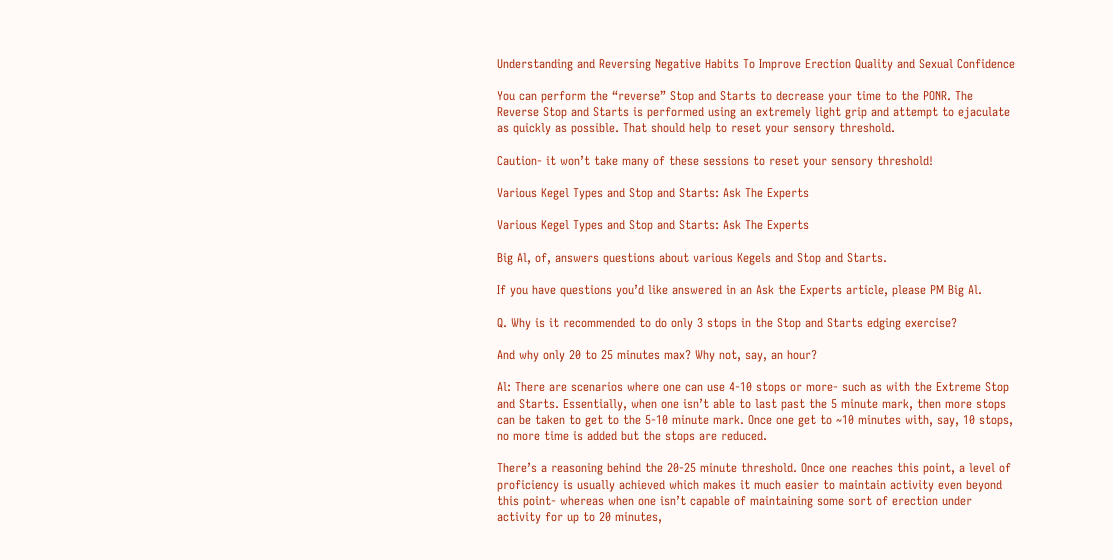Understanding and Reversing Negative Habits To Improve Erection Quality and Sexual Confidence

You can perform the “reverse” Stop and Starts to decrease your time to the PONR. The Reverse Stop and Starts is performed using an extremely light grip and attempt to ejaculate as quickly as possible. That should help to reset your sensory threshold.

Caution- it won’t take many of these sessions to reset your sensory threshold!

Various Kegel Types and Stop and Starts: Ask The Experts

Various Kegel Types and Stop and Starts: Ask The Experts

Big Al, of, answers questions about various Kegels and Stop and Starts.

If you have questions you’d like answered in an Ask the Experts article, please PM Big Al.

Q. Why is it recommended to do only 3 stops in the Stop and Starts edging exercise?

And why only 20 to 25 minutes max? Why not, say, an hour?

Al: There are scenarios where one can use 4-10 stops or more- such as with the Extreme Stop and Starts. Essentially, when one isn’t able to last past the 5 minute mark, then more stops can be taken to get to the 5-10 minute mark. Once one get to ~10 minutes with, say, 10 stops, no more time is added but the stops are reduced.

There’s a reasoning behind the 20-25 minute threshold. Once one reaches this point, a level of proficiency is usually achieved which makes it much easier to maintain activity even beyond this point- whereas when one isn’t capable of maintaining some sort of erection under activity for up to 20 minutes,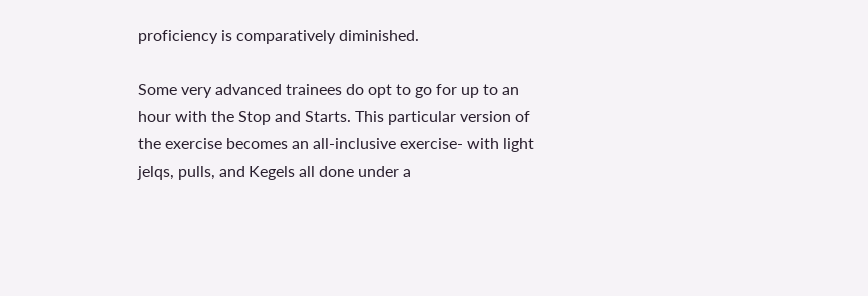proficiency is comparatively diminished.

Some very advanced trainees do opt to go for up to an hour with the Stop and Starts. This particular version of the exercise becomes an all-inclusive exercise- with light jelqs, pulls, and Kegels all done under a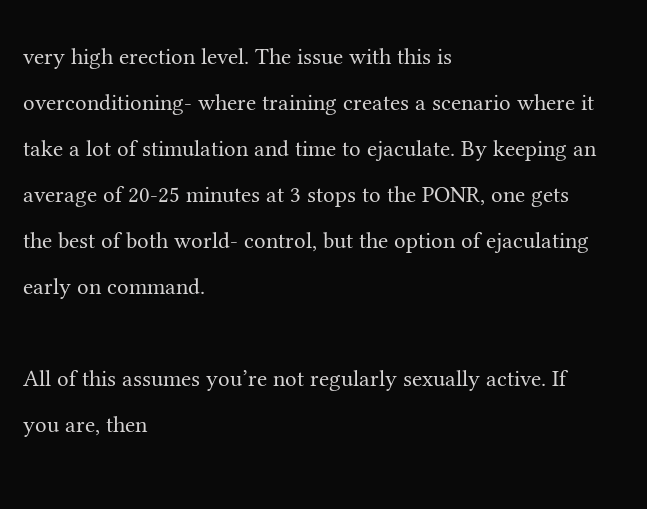very high erection level. The issue with this is overconditioning- where training creates a scenario where it take a lot of stimulation and time to ejaculate. By keeping an average of 20-25 minutes at 3 stops to the PONR, one gets the best of both world- control, but the option of ejaculating early on command.

All of this assumes you’re not regularly sexually active. If you are, then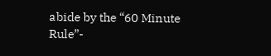abide by the “60 Minute Rule”-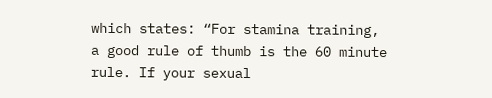which states: “For stamina training, a good rule of thumb is the 60 minute rule. If your sexual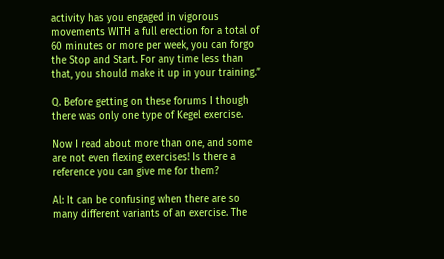activity has you engaged in vigorous movements WITH a full erection for a total of 60 minutes or more per week, you can forgo the Stop and Start. For any time less than that, you should make it up in your training.”

Q. Before getting on these forums I though there was only one type of Kegel exercise.

Now I read about more than one, and some are not even flexing exercises! Is there a reference you can give me for them?

Al: It can be confusing when there are so many different variants of an exercise. The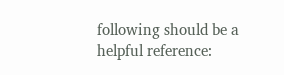following should be a helpful reference: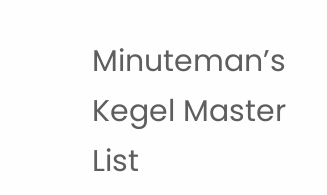Minuteman’s Kegel Master List